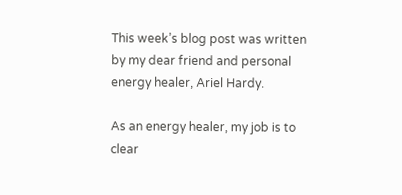This week’s blog post was written by my dear friend and personal energy healer, Ariel Hardy.

As an energy healer, my job is to clear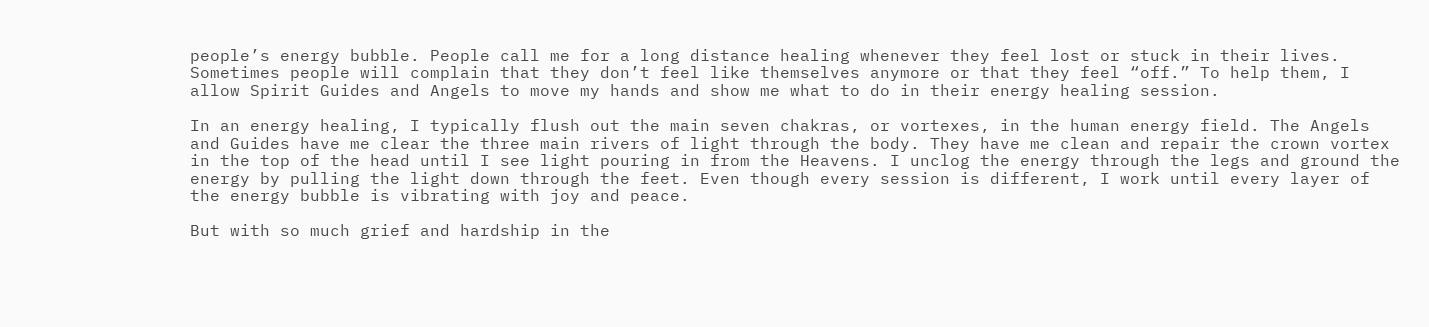people’s energy bubble. People call me for a long distance healing whenever they feel lost or stuck in their lives. Sometimes people will complain that they don’t feel like themselves anymore or that they feel “off.” To help them, I allow Spirit Guides and Angels to move my hands and show me what to do in their energy healing session.

In an energy healing, I typically flush out the main seven chakras, or vortexes, in the human energy field. The Angels and Guides have me clear the three main rivers of light through the body. They have me clean and repair the crown vortex in the top of the head until I see light pouring in from the Heavens. I unclog the energy through the legs and ground the energy by pulling the light down through the feet. Even though every session is different, I work until every layer of the energy bubble is vibrating with joy and peace.

But with so much grief and hardship in the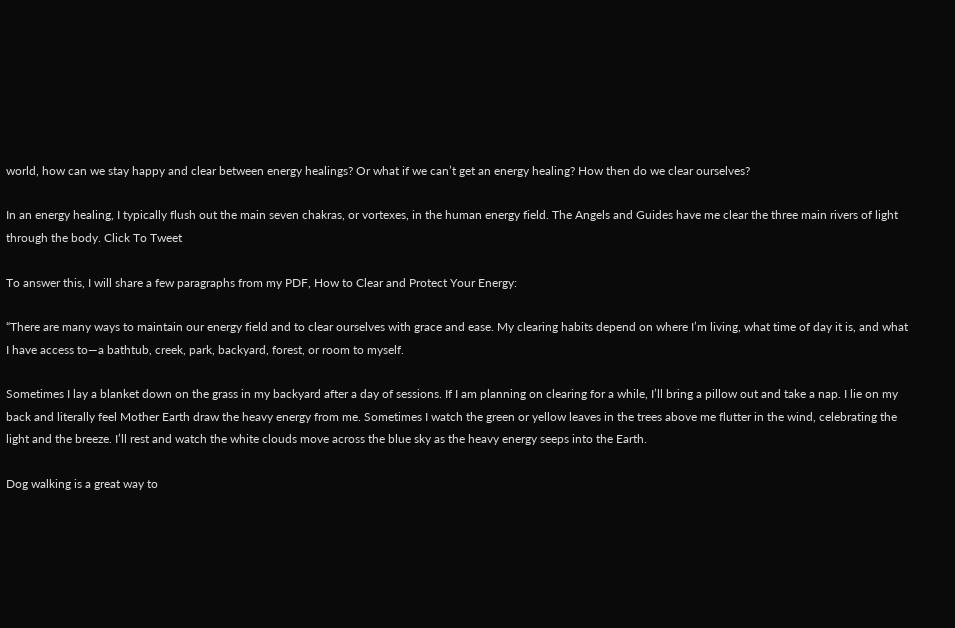world, how can we stay happy and clear between energy healings? Or what if we can’t get an energy healing? How then do we clear ourselves?

In an energy healing, I typically flush out the main seven chakras, or vortexes, in the human energy field. The Angels and Guides have me clear the three main rivers of light through the body. Click To Tweet

To answer this, I will share a few paragraphs from my PDF, How to Clear and Protect Your Energy:

“There are many ways to maintain our energy field and to clear ourselves with grace and ease. My clearing habits depend on where I’m living, what time of day it is, and what I have access to—a bathtub, creek, park, backyard, forest, or room to myself.

Sometimes I lay a blanket down on the grass in my backyard after a day of sessions. If I am planning on clearing for a while, I’ll bring a pillow out and take a nap. I lie on my back and literally feel Mother Earth draw the heavy energy from me. Sometimes I watch the green or yellow leaves in the trees above me flutter in the wind, celebrating the light and the breeze. I’ll rest and watch the white clouds move across the blue sky as the heavy energy seeps into the Earth.

Dog walking is a great way to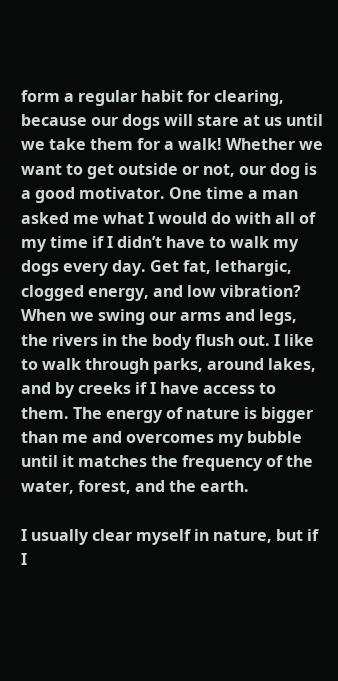form a regular habit for clearing, because our dogs will stare at us until we take them for a walk! Whether we want to get outside or not, our dog is a good motivator. One time a man asked me what I would do with all of my time if I didn’t have to walk my dogs every day. Get fat, lethargic, clogged energy, and low vibration? When we swing our arms and legs, the rivers in the body flush out. I like to walk through parks, around lakes, and by creeks if I have access to them. The energy of nature is bigger than me and overcomes my bubble until it matches the frequency of the water, forest, and the earth.

I usually clear myself in nature, but if I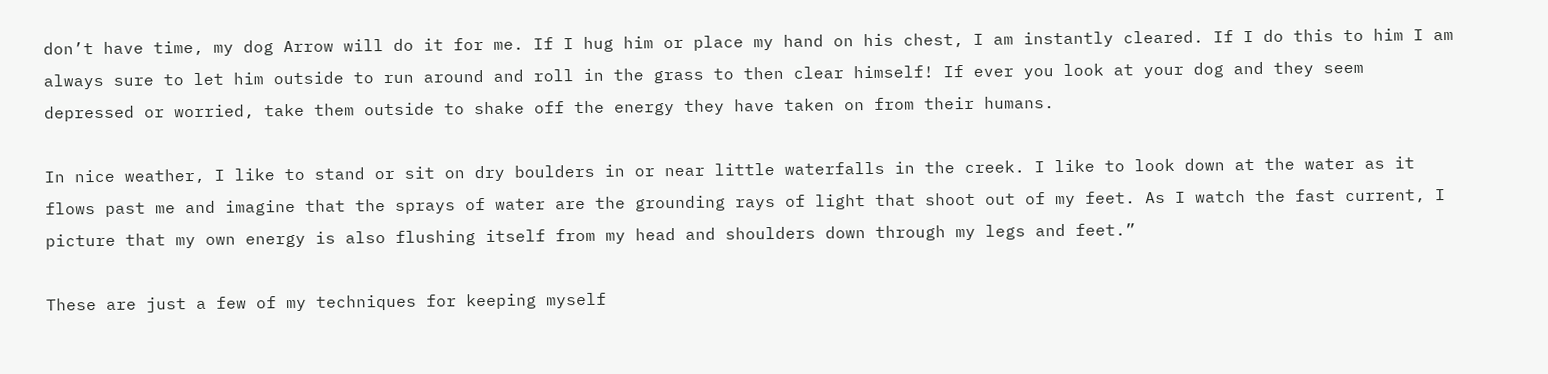don’t have time, my dog Arrow will do it for me. If I hug him or place my hand on his chest, I am instantly cleared. If I do this to him I am always sure to let him outside to run around and roll in the grass to then clear himself! If ever you look at your dog and they seem depressed or worried, take them outside to shake off the energy they have taken on from their humans.

In nice weather, I like to stand or sit on dry boulders in or near little waterfalls in the creek. I like to look down at the water as it flows past me and imagine that the sprays of water are the grounding rays of light that shoot out of my feet. As I watch the fast current, I picture that my own energy is also flushing itself from my head and shoulders down through my legs and feet.”

These are just a few of my techniques for keeping myself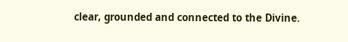clear, grounded and connected to the Divine.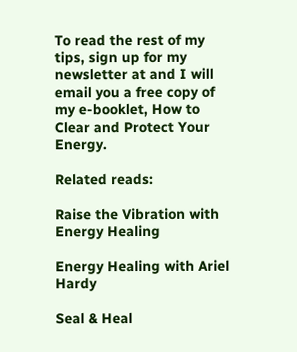To read the rest of my tips, sign up for my newsletter at and I will email you a free copy of my e-booklet, How to Clear and Protect Your Energy.

Related reads:

Raise the Vibration with Energy Healing

Energy Healing with Ariel Hardy

Seal & Heal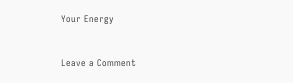Your Energy



Leave a Comment